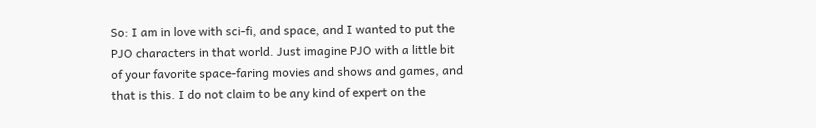So: I am in love with sci-fi, and space, and I wanted to put the PJO characters in that world. Just imagine PJO with a little bit of your favorite space-faring movies and shows and games, and that is this. I do not claim to be any kind of expert on the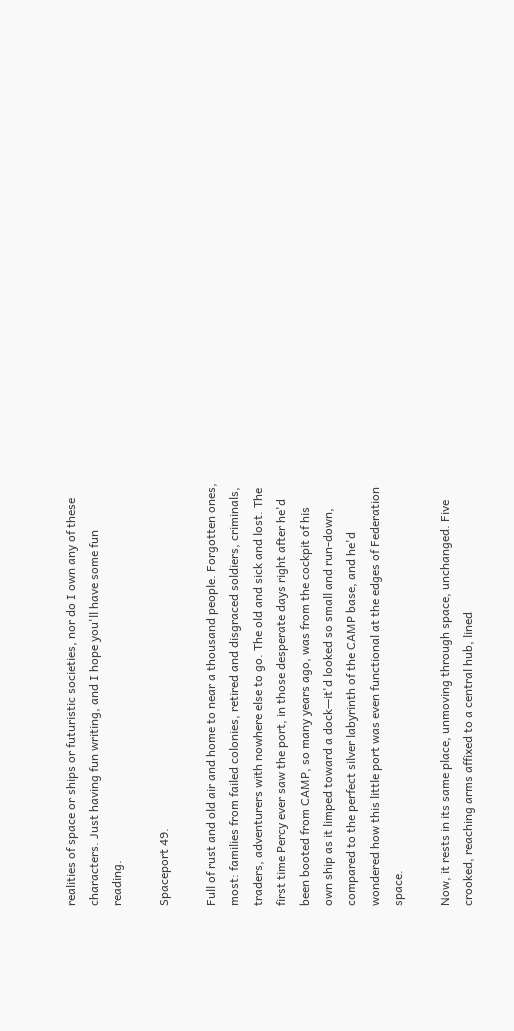realities of space or ships or futuristic societies, nor do I own any of these characters. Just having fun writing, and I hope you'll have some fun reading.

Spaceport 49.

Full of rust and old air and home to near a thousand people. Forgotten ones, most: families from failed colonies, retired and disgraced soldiers, criminals, traders, adventurers with nowhere else to go. The old and sick and lost. The first time Percy ever saw the port, in those desperate days right after he'd been booted from CAMP, so many years ago, was from the cockpit of his own ship as it limped toward a dock—it'd looked so small and run-down, compared to the perfect silver labyrinth of the CAMP base, and he'd wondered how this little port was even functional at the edges of Federation space.

Now, it rests in its same place, unmoving through space, unchanged. Five crooked, reaching arms affixed to a central hub, lined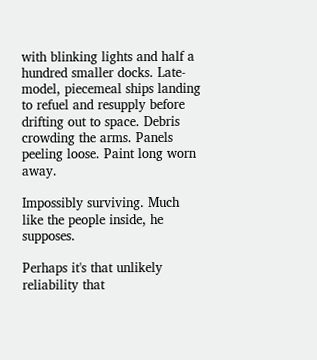with blinking lights and half a hundred smaller docks. Late-model, piecemeal ships landing to refuel and resupply before drifting out to space. Debris crowding the arms. Panels peeling loose. Paint long worn away.

Impossibly surviving. Much like the people inside, he supposes.

Perhaps it's that unlikely reliability that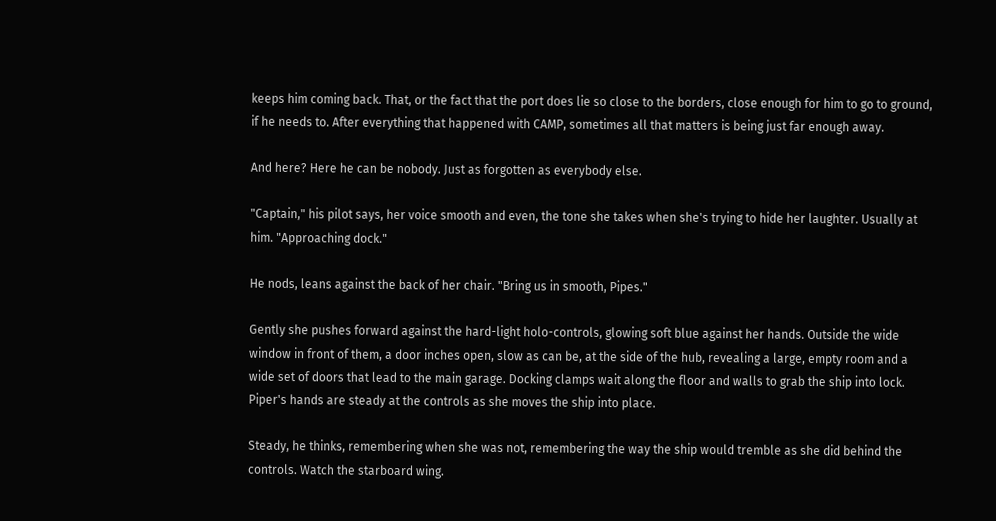keeps him coming back. That, or the fact that the port does lie so close to the borders, close enough for him to go to ground, if he needs to. After everything that happened with CAMP, sometimes all that matters is being just far enough away.

And here? Here he can be nobody. Just as forgotten as everybody else.

"Captain," his pilot says, her voice smooth and even, the tone she takes when she's trying to hide her laughter. Usually at him. "Approaching dock."

He nods, leans against the back of her chair. "Bring us in smooth, Pipes."

Gently she pushes forward against the hard-light holo-controls, glowing soft blue against her hands. Outside the wide window in front of them, a door inches open, slow as can be, at the side of the hub, revealing a large, empty room and a wide set of doors that lead to the main garage. Docking clamps wait along the floor and walls to grab the ship into lock. Piper's hands are steady at the controls as she moves the ship into place.

Steady, he thinks, remembering when she was not, remembering the way the ship would tremble as she did behind the controls. Watch the starboard wing.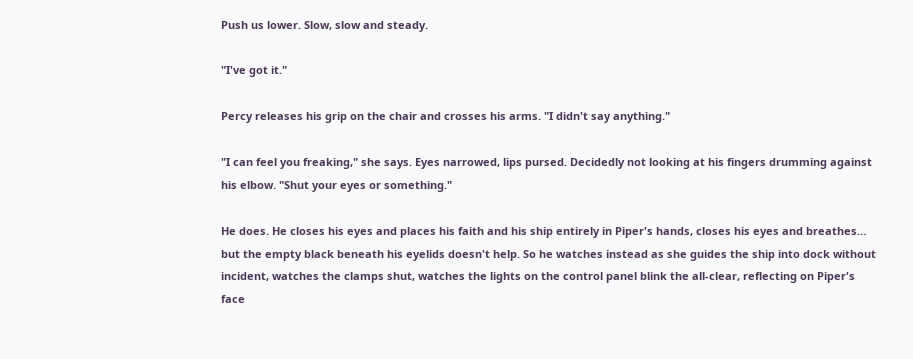Push us lower. Slow, slow and steady.

"I've got it."

Percy releases his grip on the chair and crosses his arms. "I didn't say anything."

"I can feel you freaking," she says. Eyes narrowed, lips pursed. Decidedly not looking at his fingers drumming against his elbow. "Shut your eyes or something."

He does. He closes his eyes and places his faith and his ship entirely in Piper's hands, closes his eyes and breathes… but the empty black beneath his eyelids doesn't help. So he watches instead as she guides the ship into dock without incident, watches the clamps shut, watches the lights on the control panel blink the all-clear, reflecting on Piper's face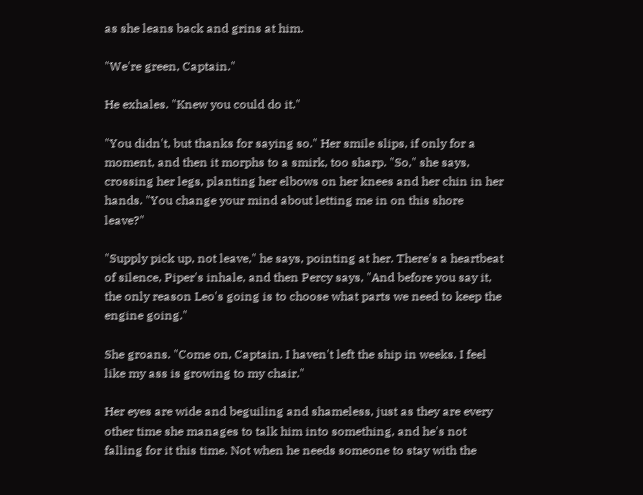as she leans back and grins at him.

"We're green, Captain."

He exhales. "Knew you could do it."

"You didn't, but thanks for saying so." Her smile slips, if only for a moment, and then it morphs to a smirk, too sharp. "So," she says, crossing her legs, planting her elbows on her knees and her chin in her hands. "You change your mind about letting me in on this shore leave?"

"Supply pick up, not leave," he says, pointing at her. There's a heartbeat of silence, Piper's inhale, and then Percy says, "And before you say it, the only reason Leo's going is to choose what parts we need to keep the engine going."

She groans. "Come on, Captain. I haven't left the ship in weeks. I feel like my ass is growing to my chair."

Her eyes are wide and beguiling and shameless, just as they are every other time she manages to talk him into something, and he's not falling for it this time. Not when he needs someone to stay with the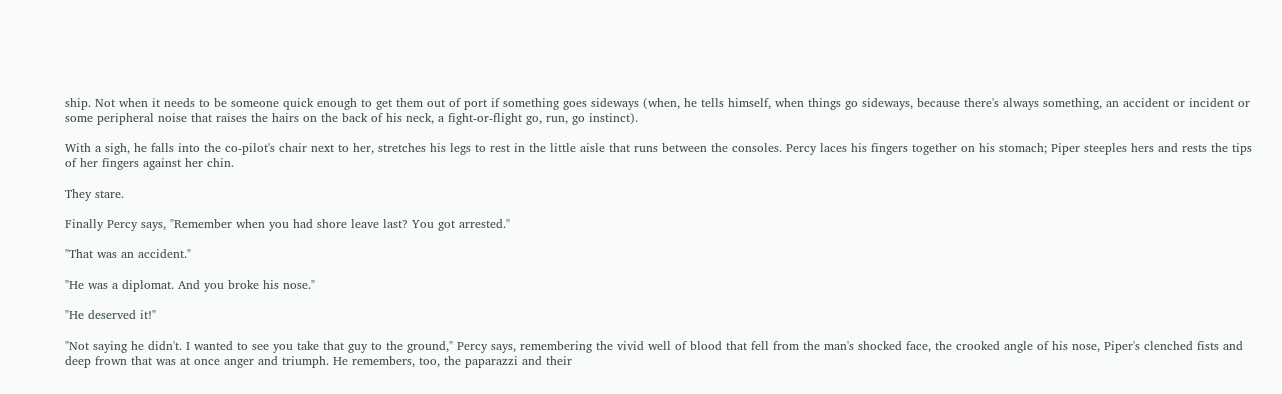ship. Not when it needs to be someone quick enough to get them out of port if something goes sideways (when, he tells himself, when things go sideways, because there's always something, an accident or incident or some peripheral noise that raises the hairs on the back of his neck, a fight-or-flight go, run, go instinct).

With a sigh, he falls into the co-pilot's chair next to her, stretches his legs to rest in the little aisle that runs between the consoles. Percy laces his fingers together on his stomach; Piper steeples hers and rests the tips of her fingers against her chin.

They stare.

Finally Percy says, "Remember when you had shore leave last? You got arrested."

"That was an accident."

"He was a diplomat. And you broke his nose."

"He deserved it!"

"Not saying he didn't. I wanted to see you take that guy to the ground," Percy says, remembering the vivid well of blood that fell from the man's shocked face, the crooked angle of his nose, Piper's clenched fists and deep frown that was at once anger and triumph. He remembers, too, the paparazzi and their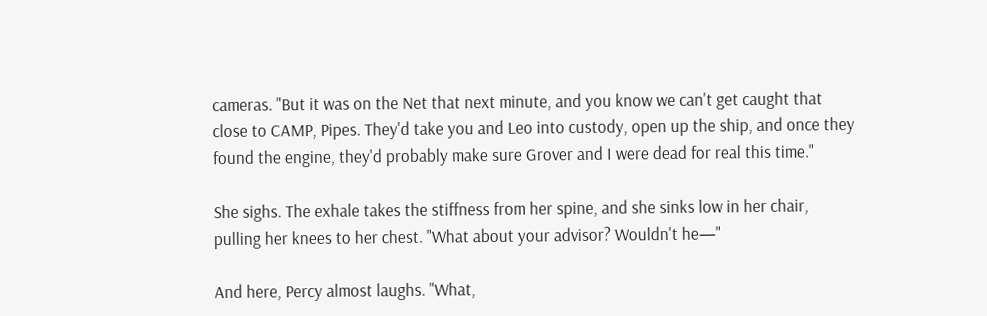cameras. "But it was on the Net that next minute, and you know we can't get caught that close to CAMP, Pipes. They'd take you and Leo into custody, open up the ship, and once they found the engine, they'd probably make sure Grover and I were dead for real this time."

She sighs. The exhale takes the stiffness from her spine, and she sinks low in her chair, pulling her knees to her chest. "What about your advisor? Wouldn't he—"

And here, Percy almost laughs. "What,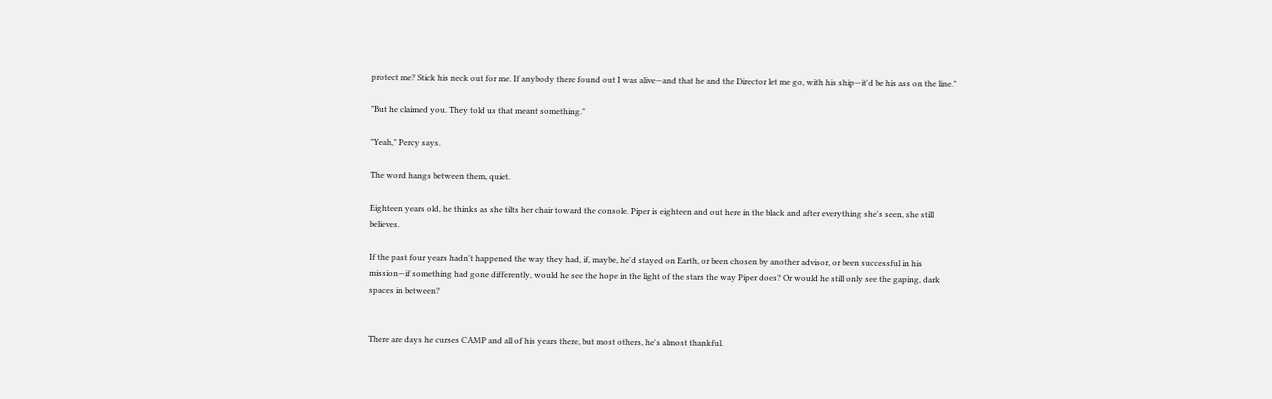protect me? Stick his neck out for me. If anybody there found out I was alive—and that he and the Director let me go, with his ship—it'd be his ass on the line."

"But he claimed you. They told us that meant something."

"Yeah," Percy says.

The word hangs between them, quiet.

Eighteen years old, he thinks as she tilts her chair toward the console. Piper is eighteen and out here in the black and after everything she's seen, she still believes.

If the past four years hadn't happened the way they had, if, maybe, he'd stayed on Earth, or been chosen by another advisor, or been successful in his mission—if something had gone differently, would he see the hope in the light of the stars the way Piper does? Or would he still only see the gaping, dark spaces in between?


There are days he curses CAMP and all of his years there, but most others, he's almost thankful.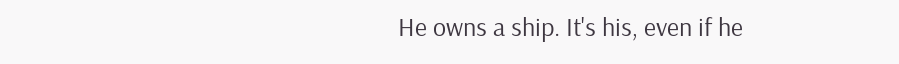He owns a ship. It's his, even if he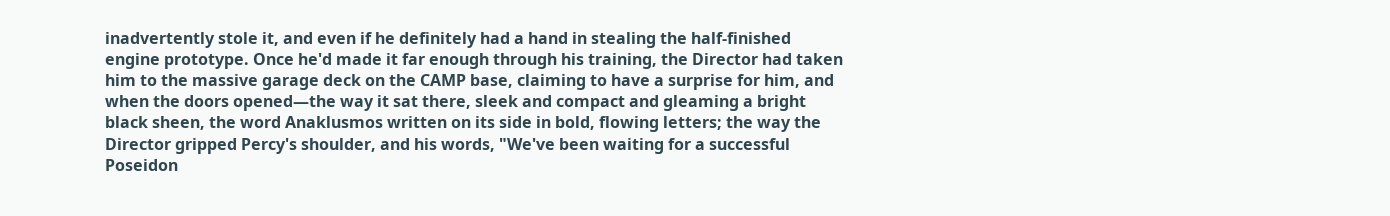inadvertently stole it, and even if he definitely had a hand in stealing the half-finished engine prototype. Once he'd made it far enough through his training, the Director had taken him to the massive garage deck on the CAMP base, claiming to have a surprise for him, and when the doors opened—the way it sat there, sleek and compact and gleaming a bright black sheen, the word Anaklusmos written on its side in bold, flowing letters; the way the Director gripped Percy's shoulder, and his words, "We've been waiting for a successful Poseidon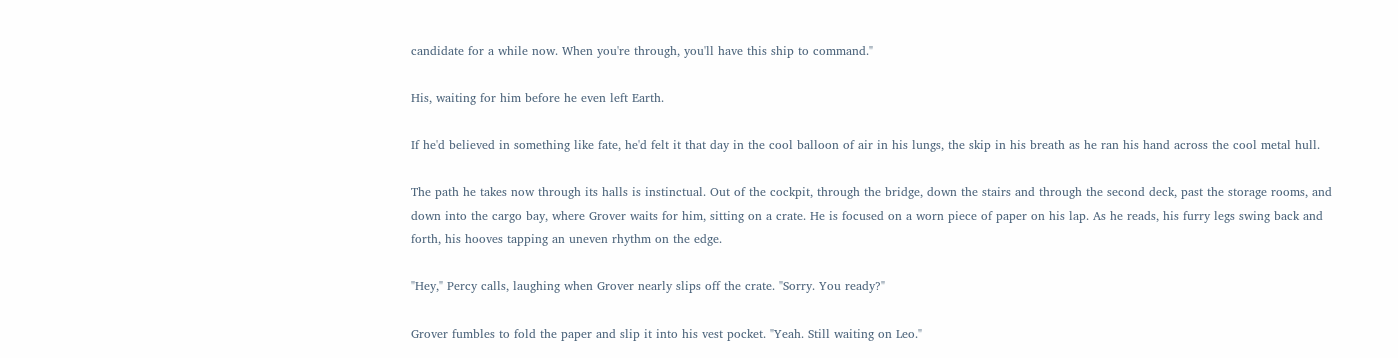candidate for a while now. When you're through, you'll have this ship to command."

His, waiting for him before he even left Earth.

If he'd believed in something like fate, he'd felt it that day in the cool balloon of air in his lungs, the skip in his breath as he ran his hand across the cool metal hull.

The path he takes now through its halls is instinctual. Out of the cockpit, through the bridge, down the stairs and through the second deck, past the storage rooms, and down into the cargo bay, where Grover waits for him, sitting on a crate. He is focused on a worn piece of paper on his lap. As he reads, his furry legs swing back and forth, his hooves tapping an uneven rhythm on the edge.

"Hey," Percy calls, laughing when Grover nearly slips off the crate. "Sorry. You ready?"

Grover fumbles to fold the paper and slip it into his vest pocket. "Yeah. Still waiting on Leo."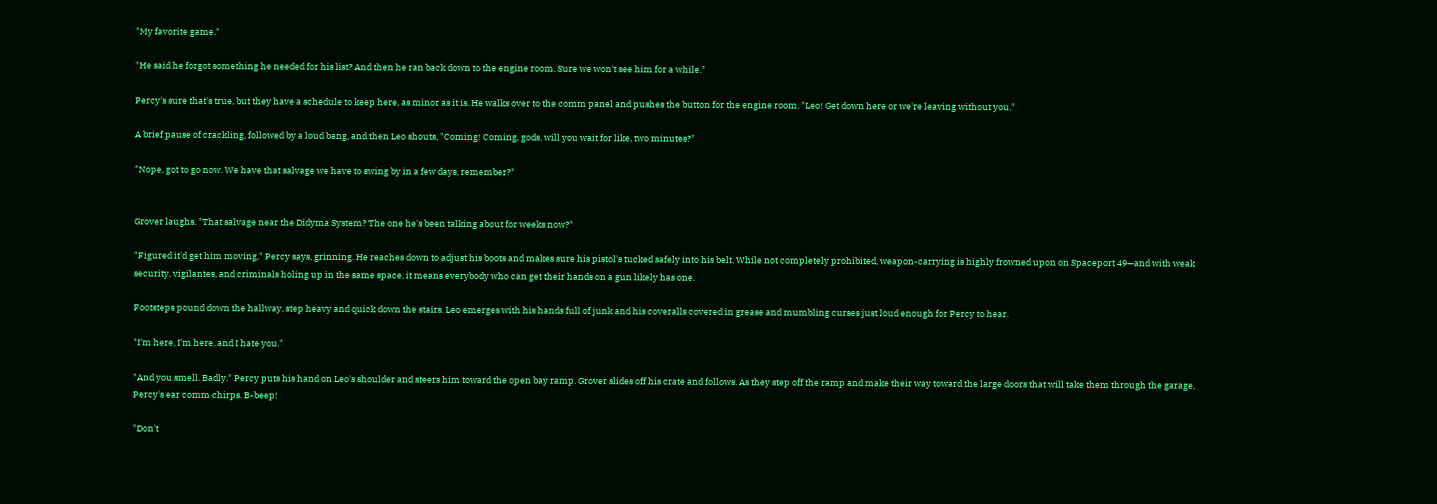"My favorite game."

"He said he forgot something he needed for his list? And then he ran back down to the engine room. Sure we won't see him for a while."

Percy's sure that's true, but they have a schedule to keep here, as minor as it is. He walks over to the comm panel and pushes the button for the engine room. "Leo! Get down here or we're leaving without you."

A brief pause of crackling, followed by a loud bang, and then Leo shouts, "Coming! Coming, gods, will you wait for like, two minutes?"

"Nope, got to go now. We have that salvage we have to swing by in a few days, remember?"


Grover laughs. "That salvage near the Didyma System? The one he's been talking about for weeks now?"

"Figured it'd get him moving," Percy says, grinning. He reaches down to adjust his boots and makes sure his pistol's tucked safely into his belt. While not completely prohibited, weapon-carrying is highly frowned upon on Spaceport 49—and with weak security, vigilantes, and criminals holing up in the same space, it means everybody who can get their hands on a gun likely has one.

Footsteps pound down the hallway, step heavy and quick down the stairs. Leo emerges with his hands full of junk and his coveralls covered in grease and mumbling curses just loud enough for Percy to hear.

"I'm here, I'm here, and I hate you."

"And you smell. Badly." Percy puts his hand on Leo's shoulder and steers him toward the open bay ramp. Grover slides off his crate and follows. As they step off the ramp and make their way toward the large doors that will take them through the garage, Percy's ear comm chirps. B-beep!

"Don't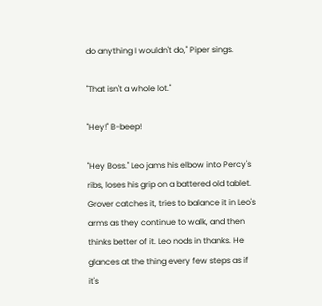do anything I wouldn't do," Piper sings.

"That isn't a whole lot."

"Hey!" B-beep!

"Hey Boss." Leo jams his elbow into Percy's ribs, loses his grip on a battered old tablet. Grover catches it, tries to balance it in Leo's arms as they continue to walk, and then thinks better of it. Leo nods in thanks. He glances at the thing every few steps as if it's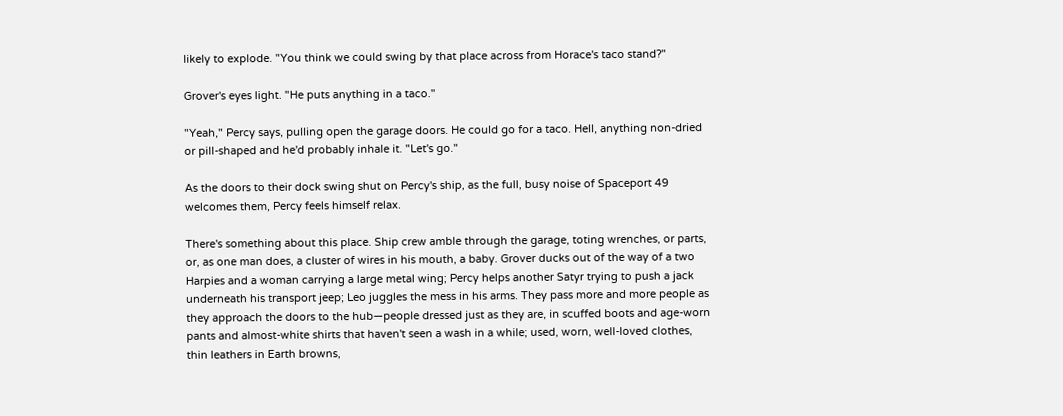likely to explode. "You think we could swing by that place across from Horace's taco stand?"

Grover's eyes light. "He puts anything in a taco."

"Yeah," Percy says, pulling open the garage doors. He could go for a taco. Hell, anything non-dried or pill-shaped and he'd probably inhale it. "Let's go."

As the doors to their dock swing shut on Percy's ship, as the full, busy noise of Spaceport 49 welcomes them, Percy feels himself relax.

There's something about this place. Ship crew amble through the garage, toting wrenches, or parts, or, as one man does, a cluster of wires in his mouth, a baby. Grover ducks out of the way of a two Harpies and a woman carrying a large metal wing; Percy helps another Satyr trying to push a jack underneath his transport jeep; Leo juggles the mess in his arms. They pass more and more people as they approach the doors to the hub—people dressed just as they are, in scuffed boots and age-worn pants and almost-white shirts that haven't seen a wash in a while; used, worn, well-loved clothes, thin leathers in Earth browns,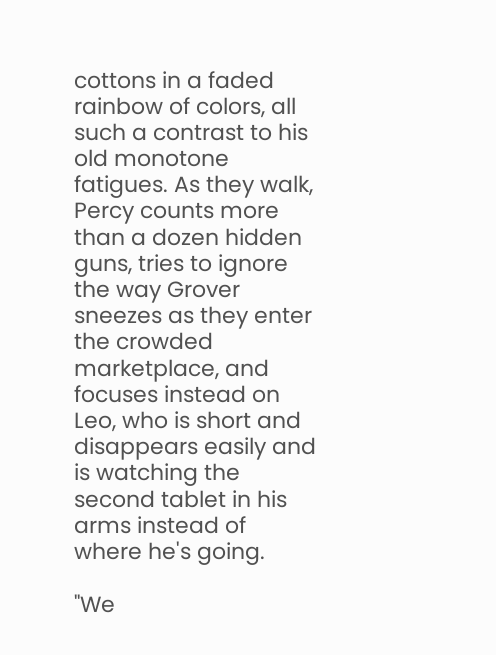cottons in a faded rainbow of colors, all such a contrast to his old monotone fatigues. As they walk, Percy counts more than a dozen hidden guns, tries to ignore the way Grover sneezes as they enter the crowded marketplace, and focuses instead on Leo, who is short and disappears easily and is watching the second tablet in his arms instead of where he's going.

"We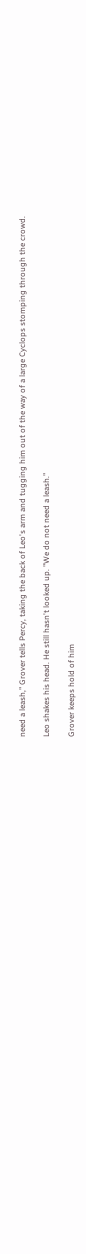need a leash," Grover tells Percy, taking the back of Leo's arm and tugging him out of the way of a large Cyclops stomping through the crowd.

Leo shakes his head. He still hasn't looked up. "We do not need a leash."

Grover keeps hold of him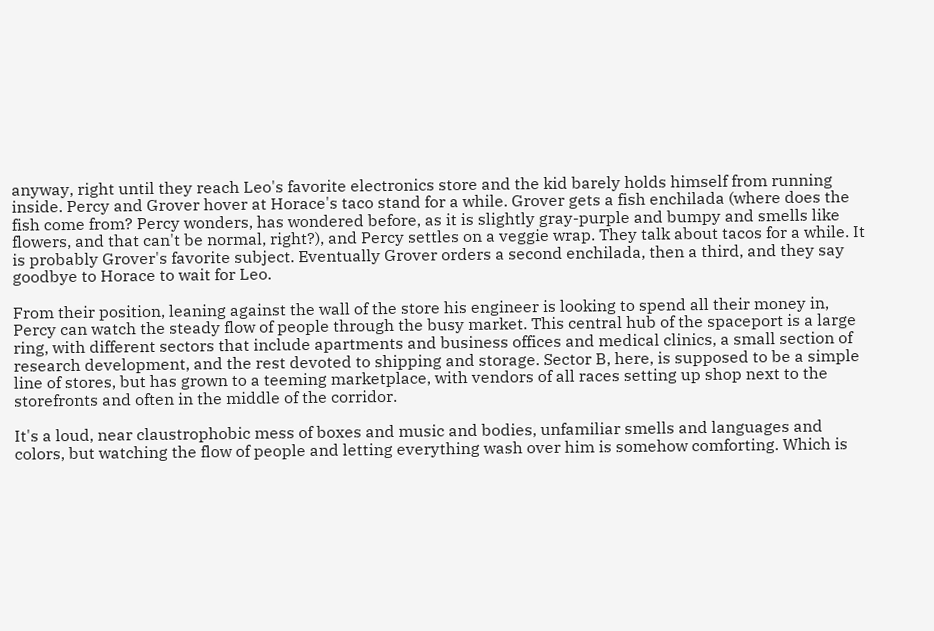anyway, right until they reach Leo's favorite electronics store and the kid barely holds himself from running inside. Percy and Grover hover at Horace's taco stand for a while. Grover gets a fish enchilada (where does the fish come from? Percy wonders, has wondered before, as it is slightly gray-purple and bumpy and smells like flowers, and that can't be normal, right?), and Percy settles on a veggie wrap. They talk about tacos for a while. It is probably Grover's favorite subject. Eventually Grover orders a second enchilada, then a third, and they say goodbye to Horace to wait for Leo.

From their position, leaning against the wall of the store his engineer is looking to spend all their money in, Percy can watch the steady flow of people through the busy market. This central hub of the spaceport is a large ring, with different sectors that include apartments and business offices and medical clinics, a small section of research development, and the rest devoted to shipping and storage. Sector B, here, is supposed to be a simple line of stores, but has grown to a teeming marketplace, with vendors of all races setting up shop next to the storefronts and often in the middle of the corridor.

It's a loud, near claustrophobic mess of boxes and music and bodies, unfamiliar smells and languages and colors, but watching the flow of people and letting everything wash over him is somehow comforting. Which is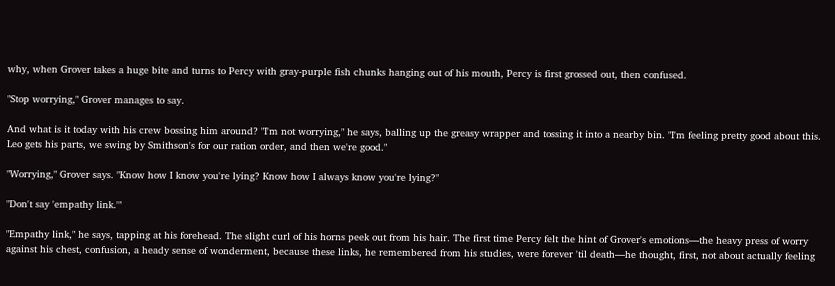why, when Grover takes a huge bite and turns to Percy with gray-purple fish chunks hanging out of his mouth, Percy is first grossed out, then confused.

"Stop worrying," Grover manages to say.

And what is it today with his crew bossing him around? "I'm not worrying," he says, balling up the greasy wrapper and tossing it into a nearby bin. "I'm feeling pretty good about this. Leo gets his parts, we swing by Smithson's for our ration order, and then we're good."

"Worrying," Grover says. "Know how I know you're lying? Know how I always know you're lying?"

"Don't say 'empathy link.'"

"Empathy link," he says, tapping at his forehead. The slight curl of his horns peek out from his hair. The first time Percy felt the hint of Grover's emotions—the heavy press of worry against his chest, confusion, a heady sense of wonderment, because these links, he remembered from his studies, were forever 'til death—he thought, first, not about actually feeling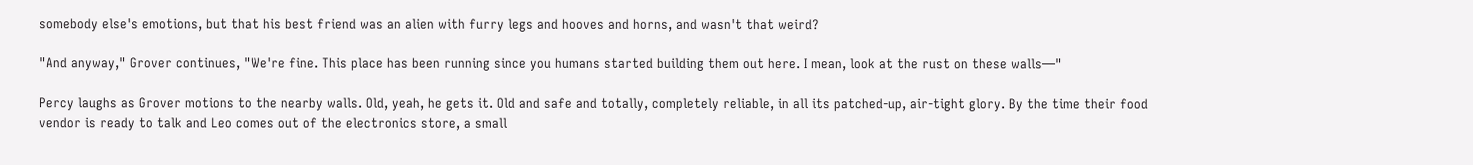somebody else's emotions, but that his best friend was an alien with furry legs and hooves and horns, and wasn't that weird?

"And anyway," Grover continues, "We're fine. This place has been running since you humans started building them out here. I mean, look at the rust on these walls—"

Percy laughs as Grover motions to the nearby walls. Old, yeah, he gets it. Old and safe and totally, completely reliable, in all its patched-up, air-tight glory. By the time their food vendor is ready to talk and Leo comes out of the electronics store, a small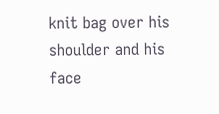knit bag over his shoulder and his face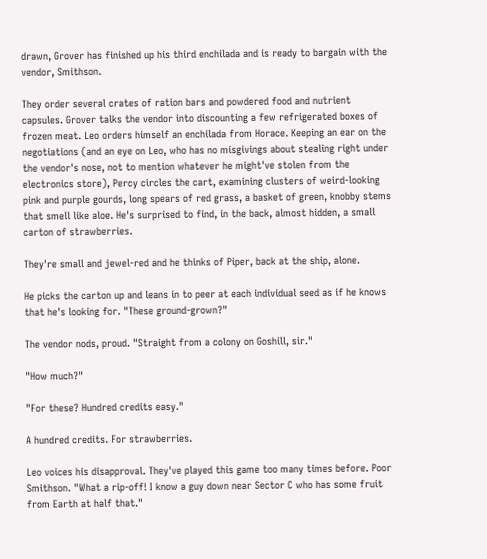drawn, Grover has finished up his third enchilada and is ready to bargain with the vendor, Smithson.

They order several crates of ration bars and powdered food and nutrient capsules. Grover talks the vendor into discounting a few refrigerated boxes of frozen meat. Leo orders himself an enchilada from Horace. Keeping an ear on the negotiations (and an eye on Leo, who has no misgivings about stealing right under the vendor's nose, not to mention whatever he might've stolen from the electronics store), Percy circles the cart, examining clusters of weird-looking pink and purple gourds, long spears of red grass, a basket of green, knobby stems that smell like aloe. He's surprised to find, in the back, almost hidden, a small carton of strawberries.

They're small and jewel-red and he thinks of Piper, back at the ship, alone.

He picks the carton up and leans in to peer at each individual seed as if he knows that he's looking for. "These ground-grown?"

The vendor nods, proud. "Straight from a colony on Goshill, sir."

"How much?"

"For these? Hundred credits easy."

A hundred credits. For strawberries.

Leo voices his disapproval. They've played this game too many times before. Poor Smithson. "What a rip-off! I know a guy down near Sector C who has some fruit from Earth at half that."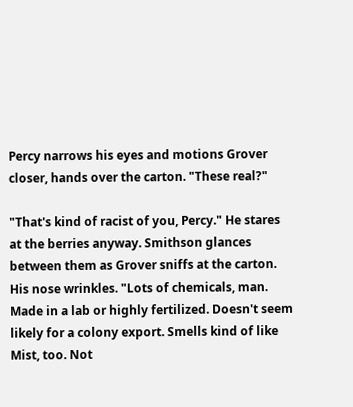Percy narrows his eyes and motions Grover closer, hands over the carton. "These real?"

"That's kind of racist of you, Percy." He stares at the berries anyway. Smithson glances between them as Grover sniffs at the carton. His nose wrinkles. "Lots of chemicals, man. Made in a lab or highly fertilized. Doesn't seem likely for a colony export. Smells kind of like Mist, too. Not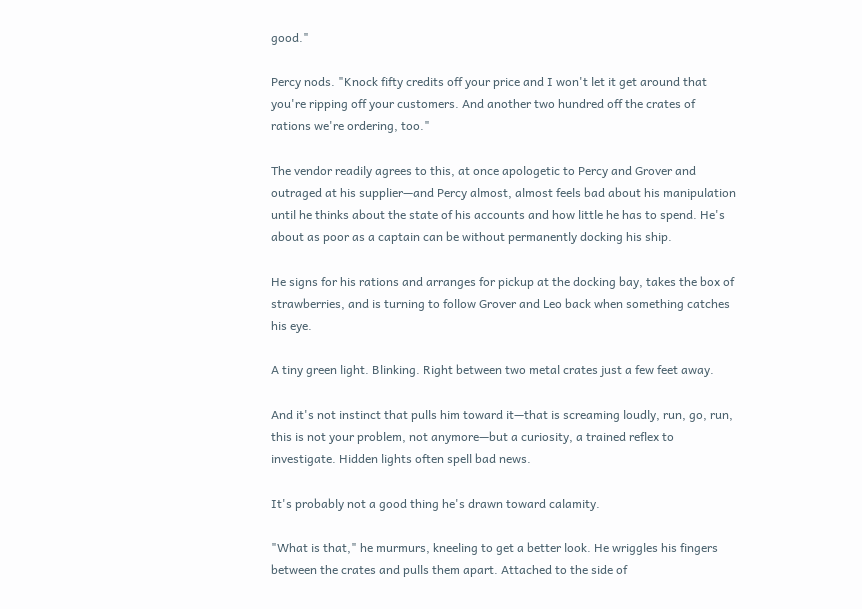good."

Percy nods. "Knock fifty credits off your price and I won't let it get around that you're ripping off your customers. And another two hundred off the crates of rations we're ordering, too."

The vendor readily agrees to this, at once apologetic to Percy and Grover and outraged at his supplier—and Percy almost, almost feels bad about his manipulation until he thinks about the state of his accounts and how little he has to spend. He's about as poor as a captain can be without permanently docking his ship.

He signs for his rations and arranges for pickup at the docking bay, takes the box of strawberries, and is turning to follow Grover and Leo back when something catches his eye.

A tiny green light. Blinking. Right between two metal crates just a few feet away.

And it's not instinct that pulls him toward it—that is screaming loudly, run, go, run, this is not your problem, not anymore—but a curiosity, a trained reflex to investigate. Hidden lights often spell bad news.

It's probably not a good thing he's drawn toward calamity.

"What is that," he murmurs, kneeling to get a better look. He wriggles his fingers between the crates and pulls them apart. Attached to the side of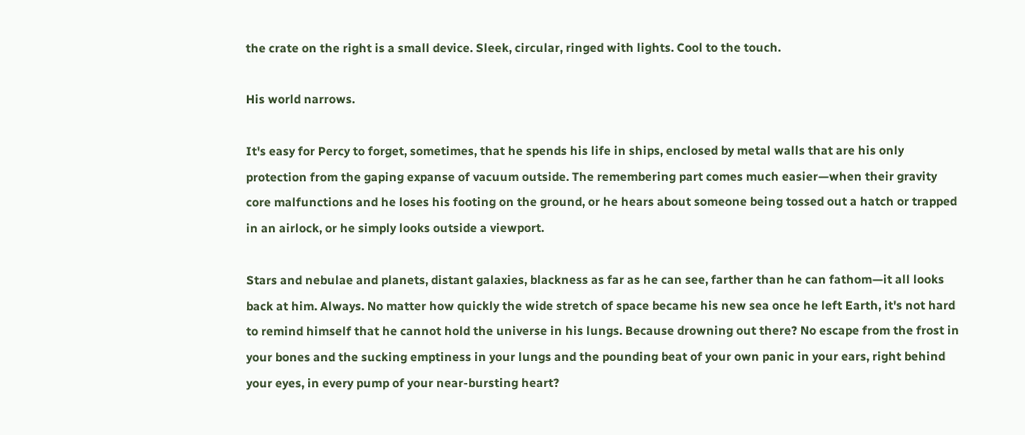the crate on the right is a small device. Sleek, circular, ringed with lights. Cool to the touch.

His world narrows.

It's easy for Percy to forget, sometimes, that he spends his life in ships, enclosed by metal walls that are his only protection from the gaping expanse of vacuum outside. The remembering part comes much easier—when their gravity core malfunctions and he loses his footing on the ground, or he hears about someone being tossed out a hatch or trapped in an airlock, or he simply looks outside a viewport.

Stars and nebulae and planets, distant galaxies, blackness as far as he can see, farther than he can fathom—it all looks back at him. Always. No matter how quickly the wide stretch of space became his new sea once he left Earth, it's not hard to remind himself that he cannot hold the universe in his lungs. Because drowning out there? No escape from the frost in your bones and the sucking emptiness in your lungs and the pounding beat of your own panic in your ears, right behind your eyes, in every pump of your near-bursting heart?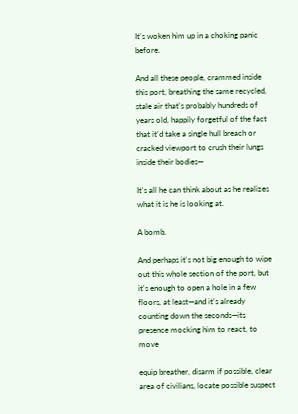It's woken him up in a choking panic before.

And all these people, crammed inside this port, breathing the same recycled, stale air that's probably hundreds of years old, happily forgetful of the fact that it'd take a single hull breach or cracked viewport to crush their lungs inside their bodies—

It's all he can think about as he realizes what it is he is looking at.

A bomb.

And perhaps it's not big enough to wipe out this whole section of the port, but it's enough to open a hole in a few floors, at least—and it's already counting down the seconds—its presence mocking him to react, to move

equip breather, disarm if possible, clear area of civilians, locate possible suspect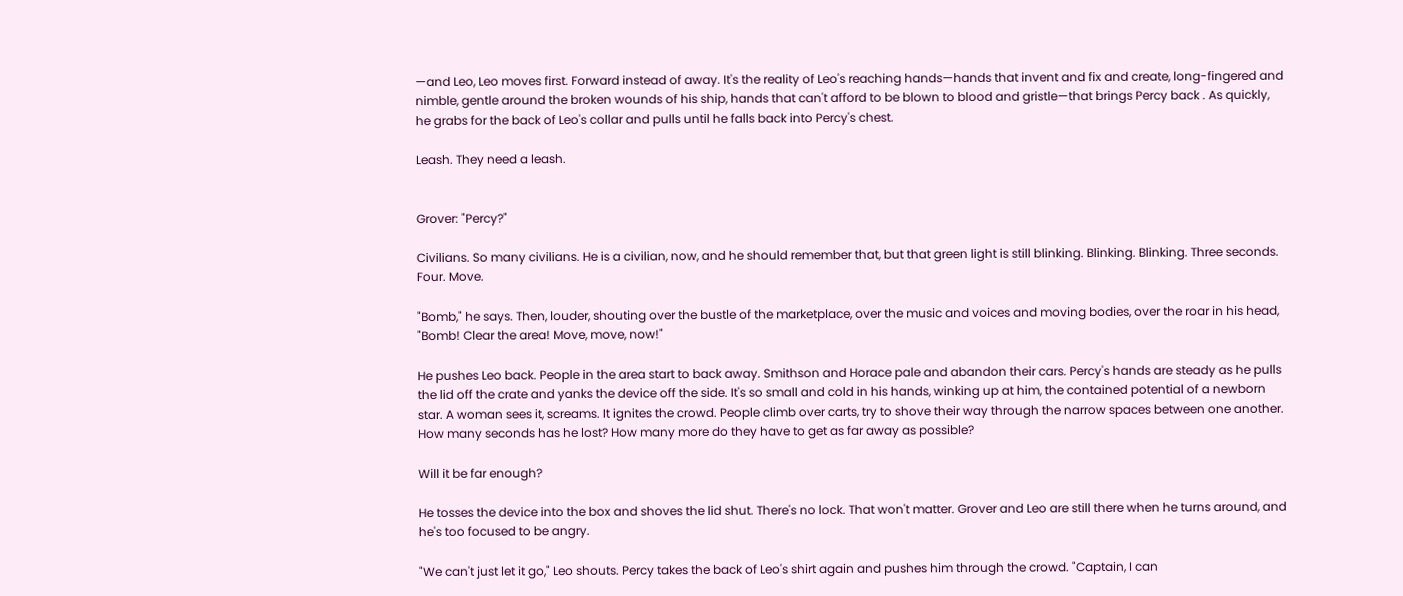—and Leo, Leo moves first. Forward instead of away. It's the reality of Leo's reaching hands—hands that invent and fix and create, long-fingered and nimble, gentle around the broken wounds of his ship, hands that can't afford to be blown to blood and gristle—that brings Percy back . As quickly, he grabs for the back of Leo's collar and pulls until he falls back into Percy's chest.

Leash. They need a leash.


Grover: "Percy?"

Civilians. So many civilians. He is a civilian, now, and he should remember that, but that green light is still blinking. Blinking. Blinking. Three seconds. Four. Move.

"Bomb," he says. Then, louder, shouting over the bustle of the marketplace, over the music and voices and moving bodies, over the roar in his head, "Bomb! Clear the area! Move, move, now!"

He pushes Leo back. People in the area start to back away. Smithson and Horace pale and abandon their cars. Percy's hands are steady as he pulls the lid off the crate and yanks the device off the side. It's so small and cold in his hands, winking up at him, the contained potential of a newborn star. A woman sees it, screams. It ignites the crowd. People climb over carts, try to shove their way through the narrow spaces between one another. How many seconds has he lost? How many more do they have to get as far away as possible?

Will it be far enough?

He tosses the device into the box and shoves the lid shut. There's no lock. That won't matter. Grover and Leo are still there when he turns around, and he's too focused to be angry.

"We can't just let it go," Leo shouts. Percy takes the back of Leo's shirt again and pushes him through the crowd. "Captain, I can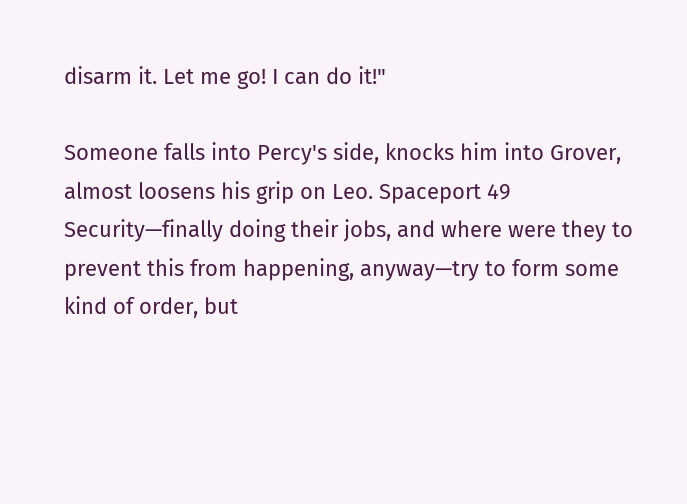disarm it. Let me go! I can do it!"

Someone falls into Percy's side, knocks him into Grover, almost loosens his grip on Leo. Spaceport 49 Security—finally doing their jobs, and where were they to prevent this from happening, anyway—try to form some kind of order, but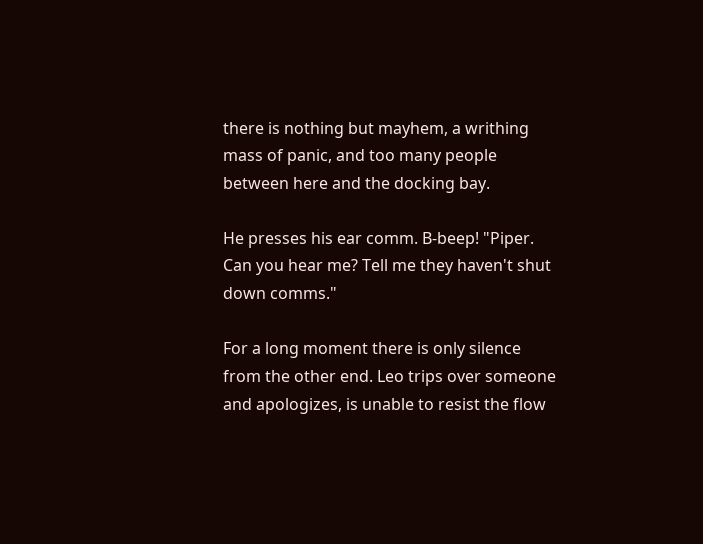there is nothing but mayhem, a writhing mass of panic, and too many people between here and the docking bay.

He presses his ear comm. B-beep! "Piper. Can you hear me? Tell me they haven't shut down comms."

For a long moment there is only silence from the other end. Leo trips over someone and apologizes, is unable to resist the flow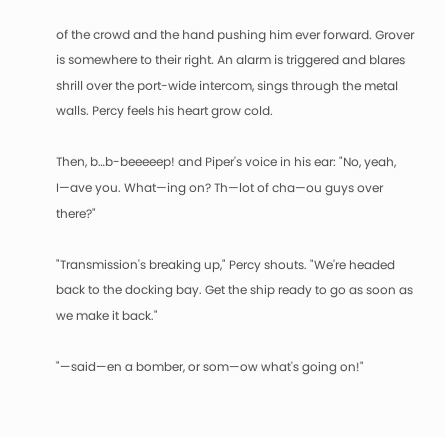of the crowd and the hand pushing him ever forward. Grover is somewhere to their right. An alarm is triggered and blares shrill over the port-wide intercom, sings through the metal walls. Percy feels his heart grow cold.

Then, b…b-beeeeep! and Piper's voice in his ear: "No, yeah, I—ave you. What—ing on? Th—lot of cha—ou guys over there?"

"Transmission's breaking up," Percy shouts. "We're headed back to the docking bay. Get the ship ready to go as soon as we make it back."

"—said—en a bomber, or som—ow what's going on!"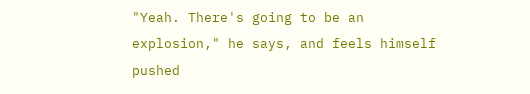"Yeah. There's going to be an explosion," he says, and feels himself pushed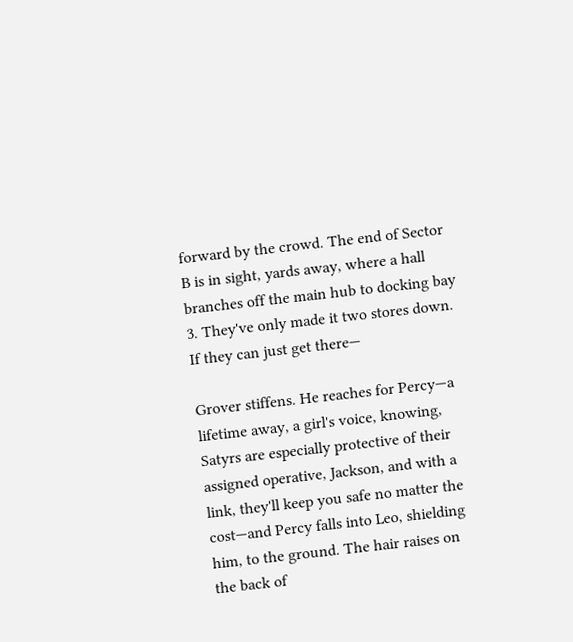forward by the crowd. The end of Sector B is in sight, yards away, where a hall branches off the main hub to docking bay 3. They've only made it two stores down. If they can just get there—

Grover stiffens. He reaches for Percy—a lifetime away, a girl's voice, knowing, Satyrs are especially protective of their assigned operative, Jackson, and with a link, they'll keep you safe no matter the cost—and Percy falls into Leo, shielding him, to the ground. The hair raises on the back of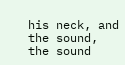his neck, and the sound, the sound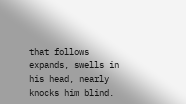that follows expands, swells in his head, nearly knocks him blind.